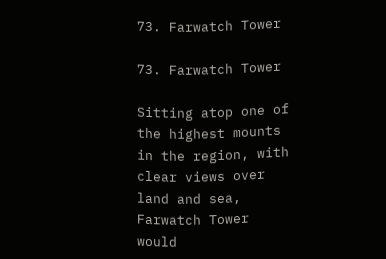73. Farwatch Tower

73. Farwatch Tower

Sitting atop one of the highest mounts in the region, with clear views over land and sea, Farwatch Tower would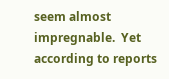seem almost impregnable.  Yet according to reports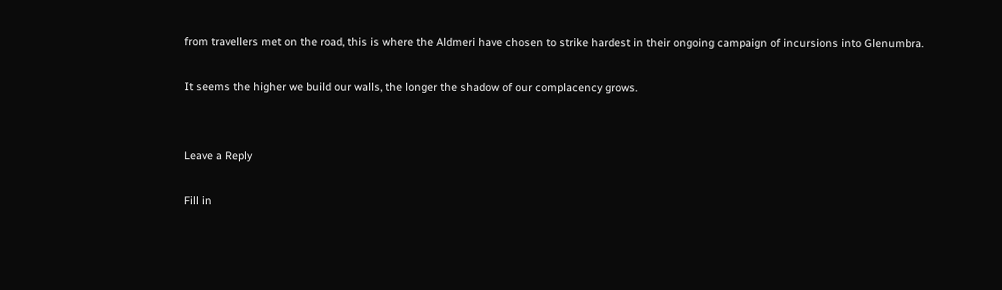from travellers met on the road, this is where the Aldmeri have chosen to strike hardest in their ongoing campaign of incursions into Glenumbra.

It seems the higher we build our walls, the longer the shadow of our complacency grows.


Leave a Reply

Fill in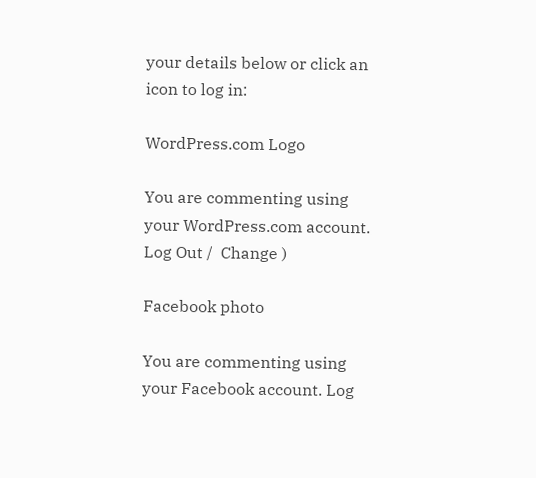your details below or click an icon to log in:

WordPress.com Logo

You are commenting using your WordPress.com account. Log Out /  Change )

Facebook photo

You are commenting using your Facebook account. Log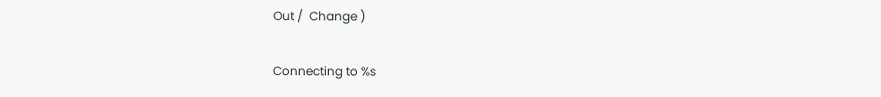Out /  Change )

Connecting to %s